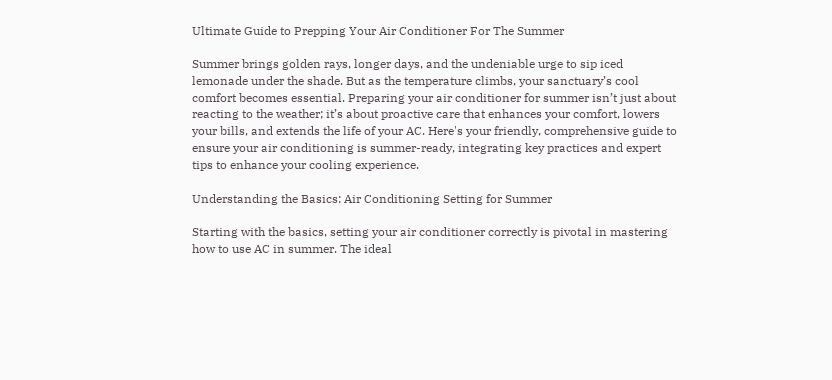Ultimate Guide to Prepping Your Air Conditioner For The Summer

Summer brings golden rays, longer days, and the undeniable urge to sip iced lemonade under the shade. But as the temperature climbs, your sanctuary’s cool comfort becomes essential. Preparing your air conditioner for summer isn’t just about reacting to the weather; it’s about proactive care that enhances your comfort, lowers your bills, and extends the life of your AC. Here's your friendly, comprehensive guide to ensure your air conditioning is summer-ready, integrating key practices and expert tips to enhance your cooling experience.

Understanding the Basics: Air Conditioning Setting for Summer

Starting with the basics, setting your air conditioner correctly is pivotal in mastering how to use AC in summer. The ideal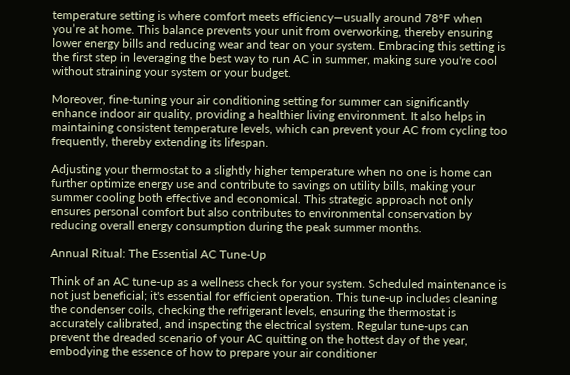temperature setting is where comfort meets efficiency—usually around 78°F when you’re at home. This balance prevents your unit from overworking, thereby ensuring lower energy bills and reducing wear and tear on your system. Embracing this setting is the first step in leveraging the best way to run AC in summer, making sure you're cool without straining your system or your budget.

Moreover, fine-tuning your air conditioning setting for summer can significantly enhance indoor air quality, providing a healthier living environment. It also helps in maintaining consistent temperature levels, which can prevent your AC from cycling too frequently, thereby extending its lifespan.

Adjusting your thermostat to a slightly higher temperature when no one is home can further optimize energy use and contribute to savings on utility bills, making your summer cooling both effective and economical. This strategic approach not only ensures personal comfort but also contributes to environmental conservation by reducing overall energy consumption during the peak summer months.

Annual Ritual: The Essential AC Tune-Up

Think of an AC tune-up as a wellness check for your system. Scheduled maintenance is not just beneficial; it's essential for efficient operation. This tune-up includes cleaning the condenser coils, checking the refrigerant levels, ensuring the thermostat is accurately calibrated, and inspecting the electrical system. Regular tune-ups can prevent the dreaded scenario of your AC quitting on the hottest day of the year, embodying the essence of how to prepare your air conditioner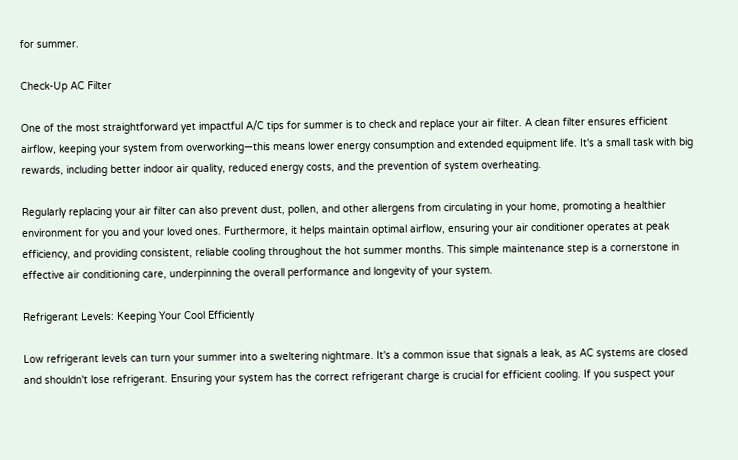for summer.

Check-Up AC Filter

One of the most straightforward yet impactful A/C tips for summer is to check and replace your air filter. A clean filter ensures efficient airflow, keeping your system from overworking—this means lower energy consumption and extended equipment life. It's a small task with big rewards, including better indoor air quality, reduced energy costs, and the prevention of system overheating.

Regularly replacing your air filter can also prevent dust, pollen, and other allergens from circulating in your home, promoting a healthier environment for you and your loved ones. Furthermore, it helps maintain optimal airflow, ensuring your air conditioner operates at peak efficiency, and providing consistent, reliable cooling throughout the hot summer months. This simple maintenance step is a cornerstone in effective air conditioning care, underpinning the overall performance and longevity of your system.

Refrigerant Levels: Keeping Your Cool Efficiently

Low refrigerant levels can turn your summer into a sweltering nightmare. It's a common issue that signals a leak, as AC systems are closed and shouldn't lose refrigerant. Ensuring your system has the correct refrigerant charge is crucial for efficient cooling. If you suspect your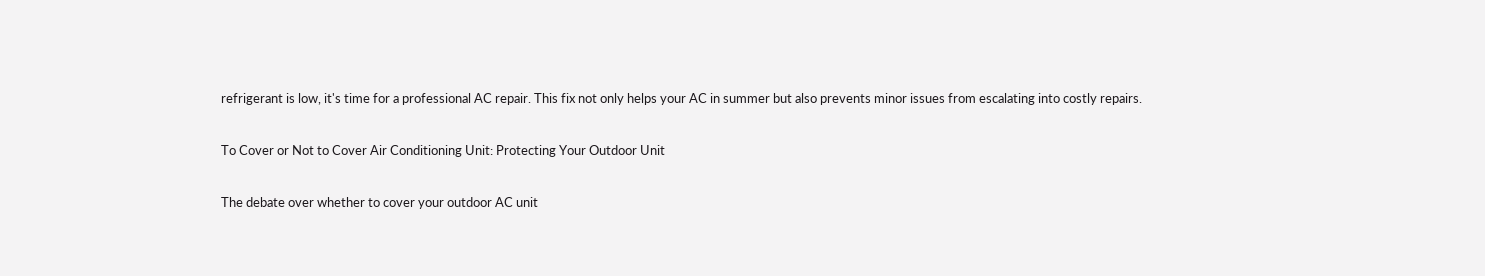refrigerant is low, it's time for a professional AC repair. This fix not only helps your AC in summer but also prevents minor issues from escalating into costly repairs.

To Cover or Not to Cover Air Conditioning Unit: Protecting Your Outdoor Unit

The debate over whether to cover your outdoor AC unit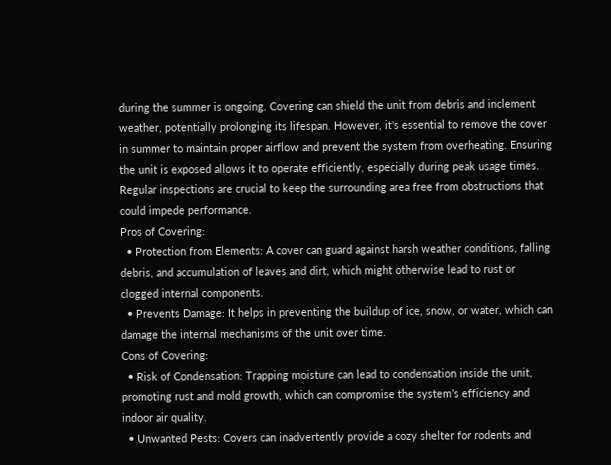during the summer is ongoing. Covering can shield the unit from debris and inclement weather, potentially prolonging its lifespan. However, it's essential to remove the cover in summer to maintain proper airflow and prevent the system from overheating. Ensuring the unit is exposed allows it to operate efficiently, especially during peak usage times. Regular inspections are crucial to keep the surrounding area free from obstructions that could impede performance.
Pros of Covering:
  • Protection from Elements: A cover can guard against harsh weather conditions, falling debris, and accumulation of leaves and dirt, which might otherwise lead to rust or clogged internal components.
  • Prevents Damage: It helps in preventing the buildup of ice, snow, or water, which can damage the internal mechanisms of the unit over time.
Cons of Covering:
  • Risk of Condensation: Trapping moisture can lead to condensation inside the unit, promoting rust and mold growth, which can compromise the system’s efficiency and indoor air quality.
  • Unwanted Pests: Covers can inadvertently provide a cozy shelter for rodents and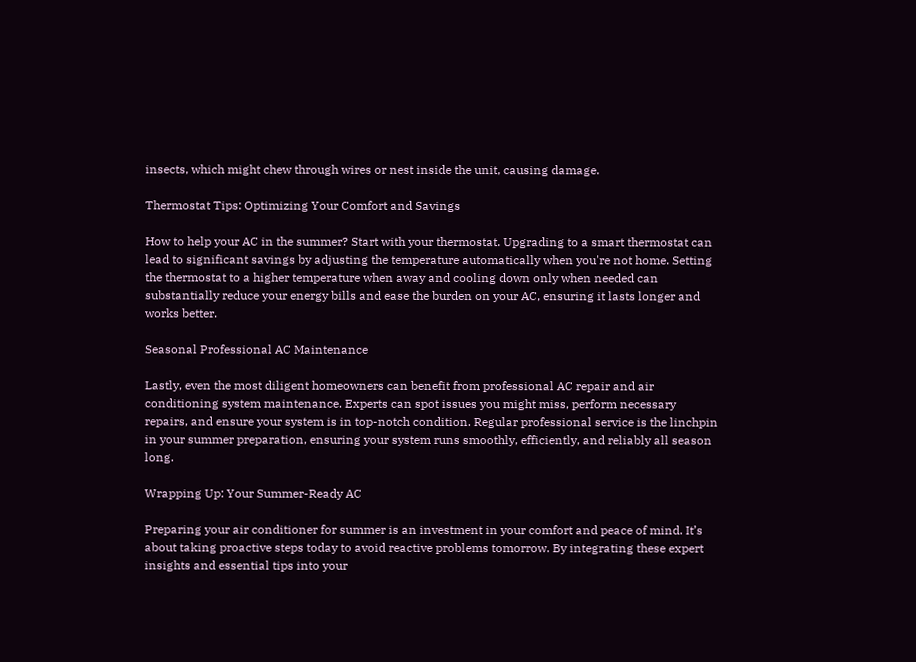insects, which might chew through wires or nest inside the unit, causing damage.

Thermostat Tips: Optimizing Your Comfort and Savings

How to help your AC in the summer? Start with your thermostat. Upgrading to a smart thermostat can lead to significant savings by adjusting the temperature automatically when you're not home. Setting the thermostat to a higher temperature when away and cooling down only when needed can substantially reduce your energy bills and ease the burden on your AC, ensuring it lasts longer and works better.

Seasonal Professional AC Maintenance

Lastly, even the most diligent homeowners can benefit from professional AC repair and air conditioning system maintenance. Experts can spot issues you might miss, perform necessary repairs, and ensure your system is in top-notch condition. Regular professional service is the linchpin in your summer preparation, ensuring your system runs smoothly, efficiently, and reliably all season long.

Wrapping Up: Your Summer-Ready AC

Preparing your air conditioner for summer is an investment in your comfort and peace of mind. It’s about taking proactive steps today to avoid reactive problems tomorrow. By integrating these expert insights and essential tips into your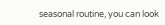seasonal routine, you can look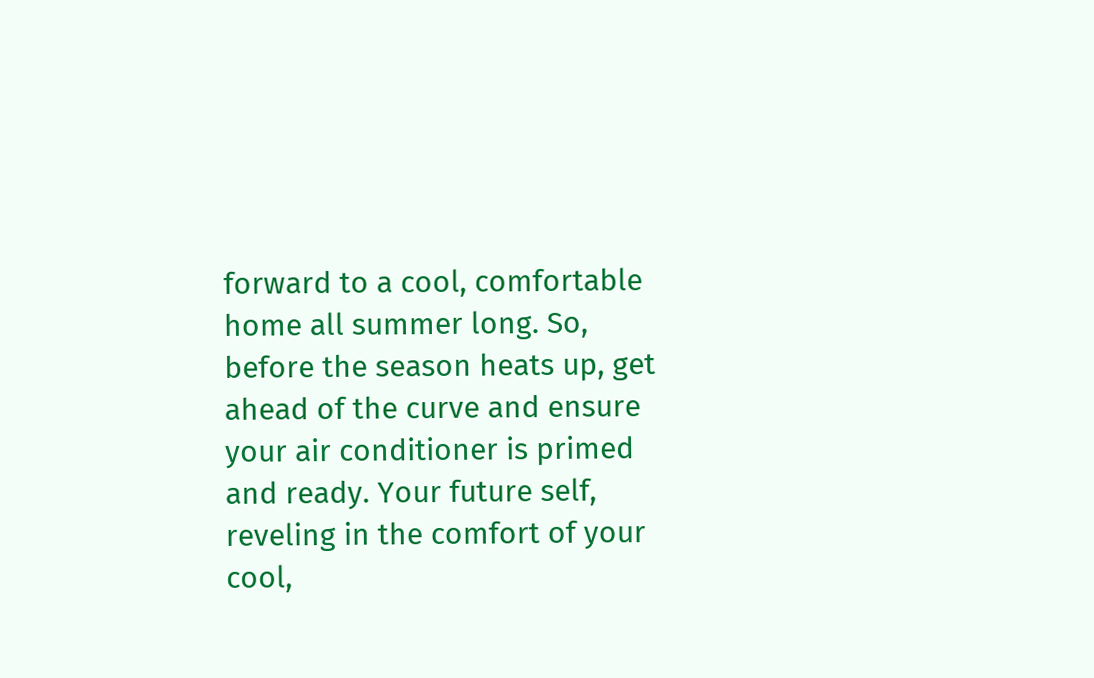forward to a cool, comfortable home all summer long. So, before the season heats up, get ahead of the curve and ensure your air conditioner is primed and ready. Your future self, reveling in the comfort of your cool,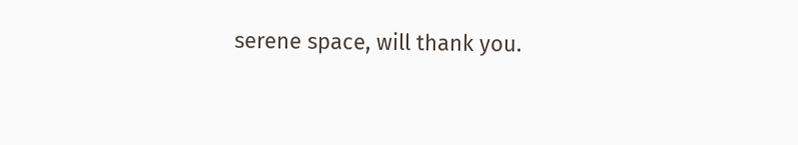serene space, will thank you.